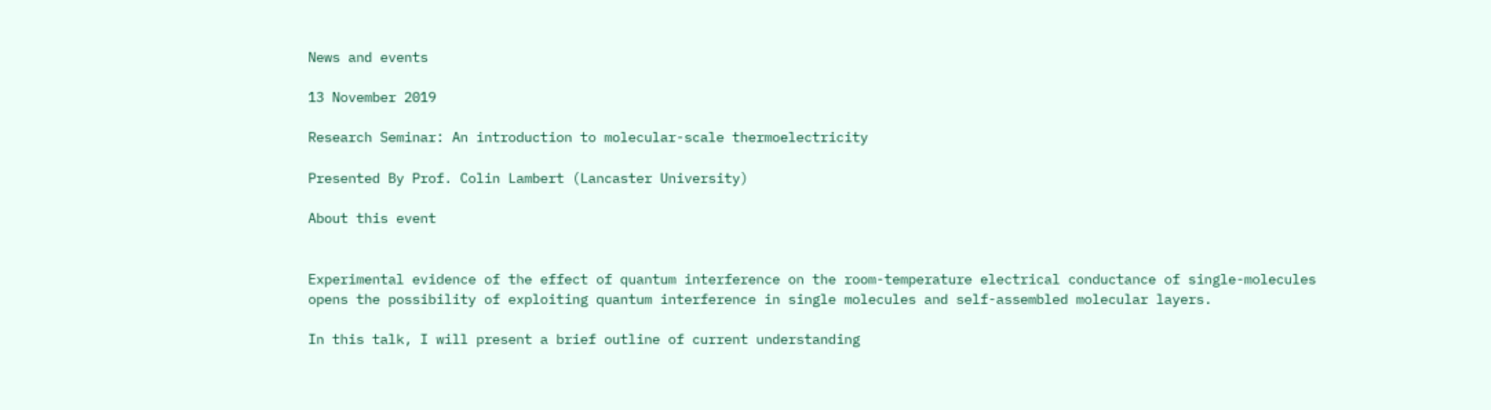News and events

13 November 2019

Research Seminar: An introduction to molecular-scale thermoelectricity

Presented By Prof. Colin Lambert (Lancaster University)

About this event


Experimental evidence of the effect of quantum interference on the room-temperature electrical conductance of single-molecules opens the possibility of exploiting quantum interference in single molecules and self-assembled molecular layers.

In this talk, I will present a brief outline of current understanding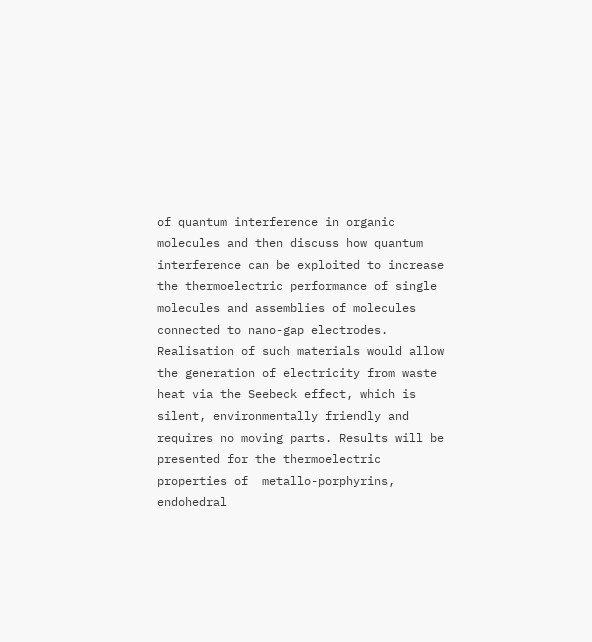of quantum interference in organic molecules and then discuss how quantum interference can be exploited to increase the thermoelectric performance of single molecules and assemblies of molecules connected to nano-gap electrodes. Realisation of such materials would allow the generation of electricity from waste heat via the Seebeck effect, which is silent, environmentally friendly and requires no moving parts. Results will be presented for the thermoelectric properties of  metallo-porphyrins, endohedral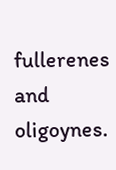fullerenes and oligoynes.